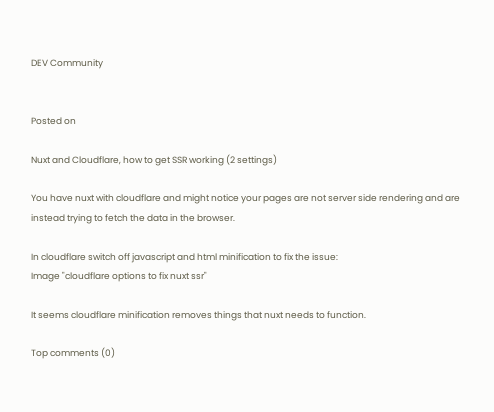DEV Community


Posted on

Nuxt and Cloudflare, how to get SSR working (2 settings)

You have nuxt with cloudflare and might notice your pages are not server side rendering and are instead trying to fetch the data in the browser.

In cloudflare switch off javascript and html minification to fix the issue:
Image "cloudflare options to fix nuxt ssr"

It seems cloudflare minification removes things that nuxt needs to function.

Top comments (0)